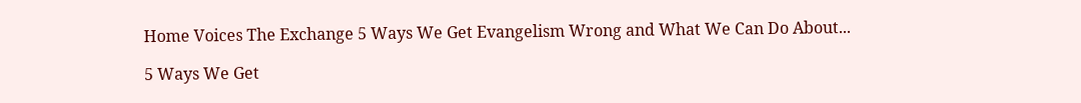Home Voices The Exchange 5 Ways We Get Evangelism Wrong and What We Can Do About...

5 Ways We Get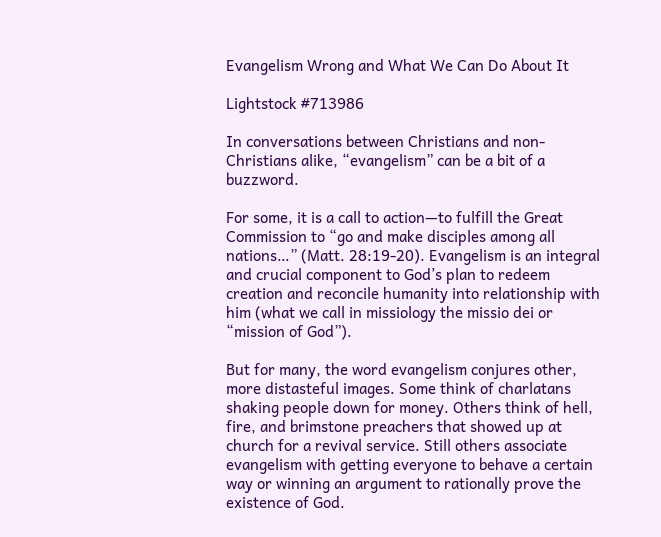Evangelism Wrong and What We Can Do About It

Lightstock #713986

In conversations between Christians and non-Christians alike, “evangelism” can be a bit of a buzzword.

For some, it is a call to action—to fulfill the Great Commission to “go and make disciples among all nations…” (Matt. 28:19-20). Evangelism is an integral and crucial component to God’s plan to redeem creation and reconcile humanity into relationship with him (what we call in missiology the missio dei or “mission of God”).

But for many, the word evangelism conjures other, more distasteful images. Some think of charlatans shaking people down for money. Others think of hell, fire, and brimstone preachers that showed up at church for a revival service. Still others associate evangelism with getting everyone to behave a certain way or winning an argument to rationally prove the existence of God.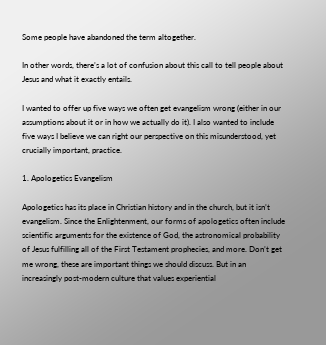Some people have abandoned the term altogether.

In other words, there’s a lot of confusion about this call to tell people about Jesus and what it exactly entails.

I wanted to offer up five ways we often get evangelism wrong (either in our assumptions about it or in how we actually do it). I also wanted to include five ways I believe we can right our perspective on this misunderstood, yet crucially important, practice.

1. Apologetics Evangelism

Apologetics has its place in Christian history and in the church, but it isn’t evangelism. Since the Enlightenment, our forms of apologetics often include scientific arguments for the existence of God, the astronomical probability of Jesus fulfilling all of the First Testament prophecies, and more. Don’t get me wrong, these are important things we should discuss. But in an increasingly post-modern culture that values experiential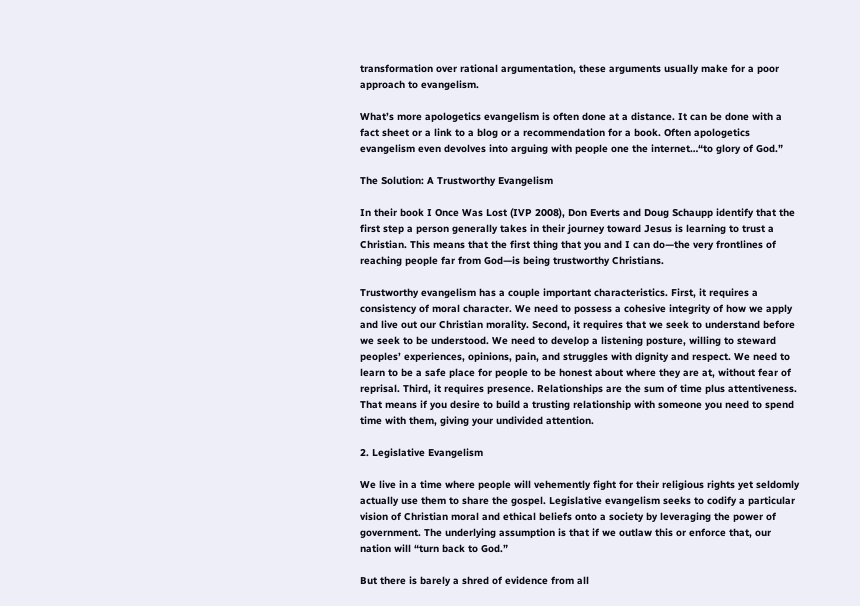transformation over rational argumentation, these arguments usually make for a poor approach to evangelism.

What’s more apologetics evangelism is often done at a distance. It can be done with a fact sheet or a link to a blog or a recommendation for a book. Often apologetics evangelism even devolves into arguing with people one the internet…“to glory of God.”

The Solution: A Trustworthy Evangelism

In their book I Once Was Lost (IVP 2008), Don Everts and Doug Schaupp identify that the first step a person generally takes in their journey toward Jesus is learning to trust a Christian. This means that the first thing that you and I can do—the very frontlines of reaching people far from God—is being trustworthy Christians.

Trustworthy evangelism has a couple important characteristics. First, it requires a consistency of moral character. We need to possess a cohesive integrity of how we apply and live out our Christian morality. Second, it requires that we seek to understand before we seek to be understood. We need to develop a listening posture, willing to steward peoples’ experiences, opinions, pain, and struggles with dignity and respect. We need to learn to be a safe place for people to be honest about where they are at, without fear of reprisal. Third, it requires presence. Relationships are the sum of time plus attentiveness. That means if you desire to build a trusting relationship with someone you need to spend time with them, giving your undivided attention.

2. Legislative Evangelism

We live in a time where people will vehemently fight for their religious rights yet seldomly actually use them to share the gospel. Legislative evangelism seeks to codify a particular vision of Christian moral and ethical beliefs onto a society by leveraging the power of government. The underlying assumption is that if we outlaw this or enforce that, our nation will “turn back to God.”

But there is barely a shred of evidence from all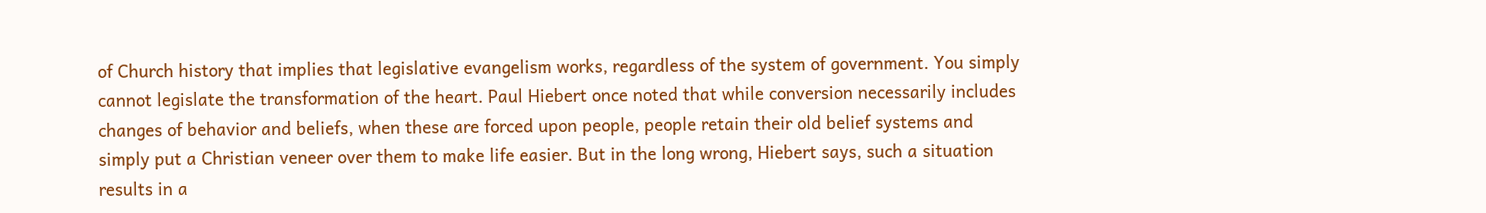of Church history that implies that legislative evangelism works, regardless of the system of government. You simply cannot legislate the transformation of the heart. Paul Hiebert once noted that while conversion necessarily includes changes of behavior and beliefs, when these are forced upon people, people retain their old belief systems and simply put a Christian veneer over them to make life easier. But in the long wrong, Hiebert says, such a situation results in a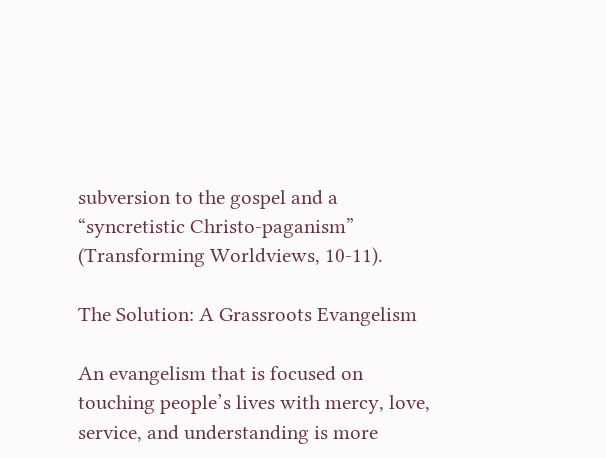subversion to the gospel and a “syncretistic Christo-paganism” (Transforming Worldviews, 10-11).

The Solution: A Grassroots Evangelism

An evangelism that is focused on touching people’s lives with mercy, love, service, and understanding is more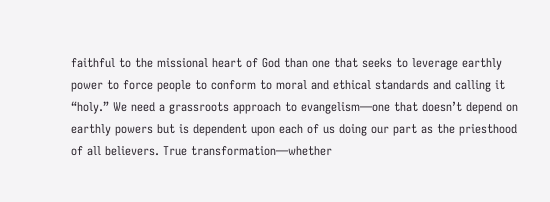faithful to the missional heart of God than one that seeks to leverage earthly power to force people to conform to moral and ethical standards and calling it “holy.” We need a grassroots approach to evangelism—one that doesn’t depend on earthly powers but is dependent upon each of us doing our part as the priesthood of all believers. True transformation—whether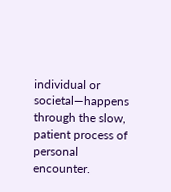individual or societal—happens through the slow, patient process of personal encounter.